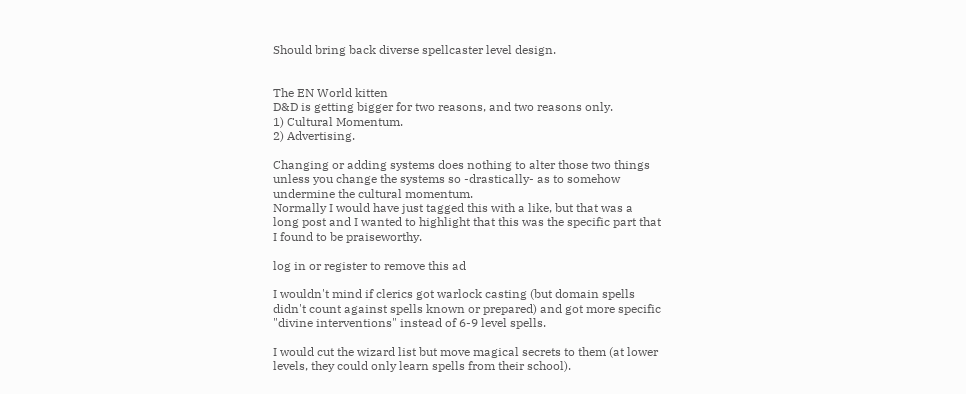Should bring back diverse spellcaster level design.


The EN World kitten
D&D is getting bigger for two reasons, and two reasons only.
1) Cultural Momentum.
2) Advertising.

Changing or adding systems does nothing to alter those two things unless you change the systems so -drastically- as to somehow undermine the cultural momentum.
Normally I would have just tagged this with a like, but that was a long post and I wanted to highlight that this was the specific part that I found to be praiseworthy.

log in or register to remove this ad

I wouldn't mind if clerics got warlock casting (but domain spells didn't count against spells known or prepared) and got more specific "divine interventions" instead of 6-9 level spells.

I would cut the wizard list but move magical secrets to them (at lower levels, they could only learn spells from their school).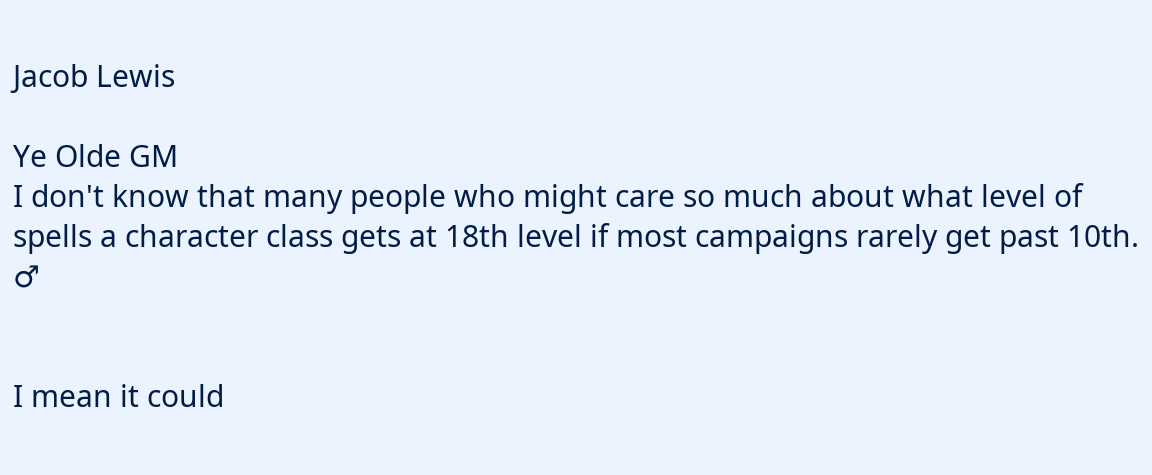Jacob Lewis

Ye Olde GM
I don't know that many people who might care so much about what level of spells a character class gets at 18th level if most campaigns rarely get past 10th. ♂


I mean it could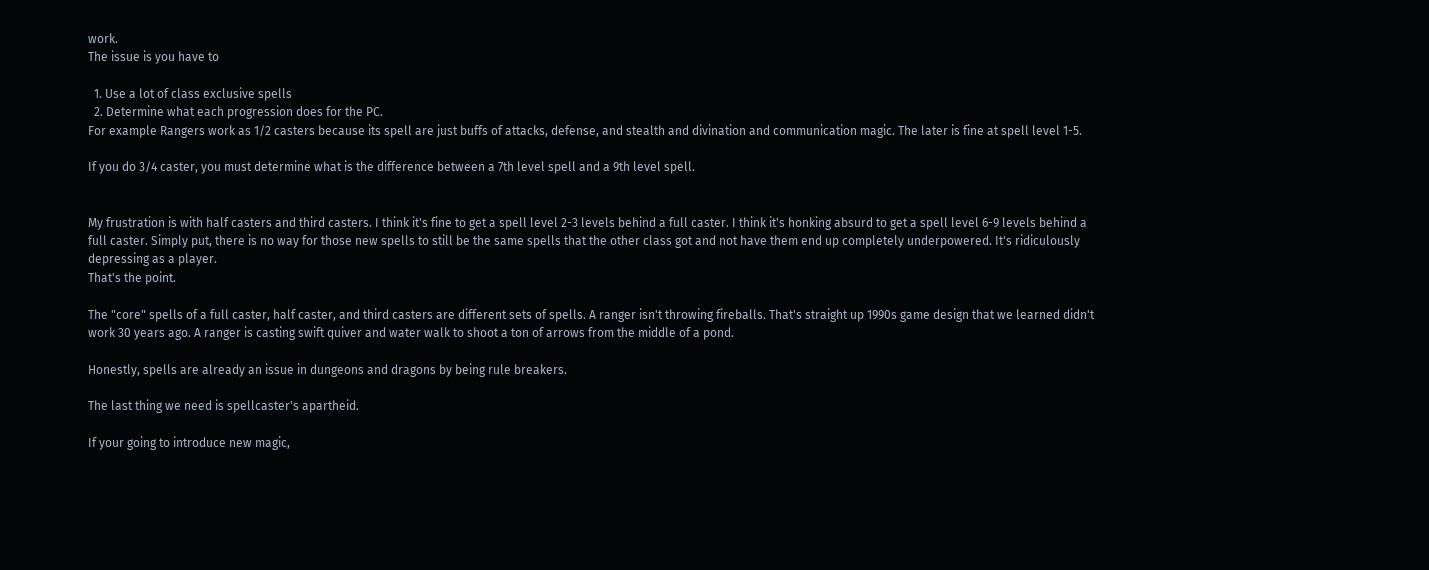work.
The issue is you have to

  1. Use a lot of class exclusive spells
  2. Determine what each progression does for the PC.
For example Rangers work as 1/2 casters because its spell are just buffs of attacks, defense, and stealth and divination and communication magic. The later is fine at spell level 1-5.

If you do 3/4 caster, you must determine what is the difference between a 7th level spell and a 9th level spell.


My frustration is with half casters and third casters. I think it's fine to get a spell level 2-3 levels behind a full caster. I think it's honking absurd to get a spell level 6-9 levels behind a full caster. Simply put, there is no way for those new spells to still be the same spells that the other class got and not have them end up completely underpowered. It's ridiculously depressing as a player.
That's the point.

The "core" spells of a full caster, half caster, and third casters are different sets of spells. A ranger isn't throwing fireballs. That's straight up 1990s game design that we learned didn't work 30 years ago. A ranger is casting swift quiver and water walk to shoot a ton of arrows from the middle of a pond.

Honestly, spells are already an issue in dungeons and dragons by being rule breakers.

The last thing we need is spellcaster's apartheid.

If your going to introduce new magic,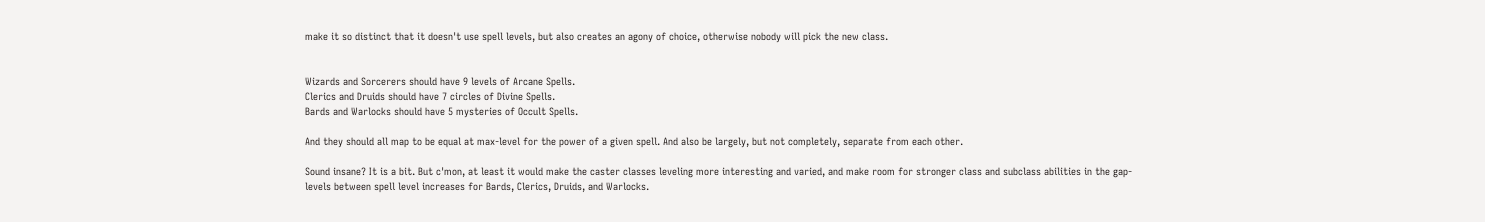make it so distinct that it doesn't use spell levels, but also creates an agony of choice, otherwise nobody will pick the new class.


Wizards and Sorcerers should have 9 levels of Arcane Spells.
Clerics and Druids should have 7 circles of Divine Spells.
Bards and Warlocks should have 5 mysteries of Occult Spells.

And they should all map to be equal at max-level for the power of a given spell. And also be largely, but not completely, separate from each other.

Sound insane? It is a bit. But c'mon, at least it would make the caster classes leveling more interesting and varied, and make room for stronger class and subclass abilities in the gap-levels between spell level increases for Bards, Clerics, Druids, and Warlocks.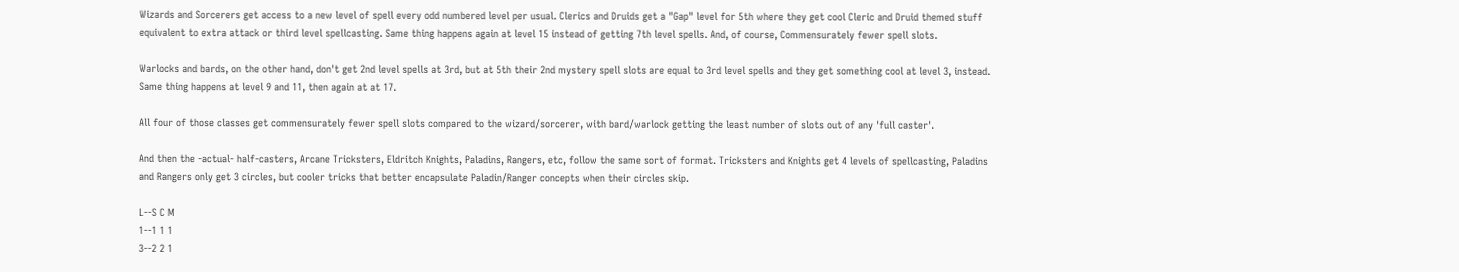Wizards and Sorcerers get access to a new level of spell every odd numbered level per usual. Clerics and Druids get a "Gap" level for 5th where they get cool Cleric and Druid themed stuff equivalent to extra attack or third level spellcasting. Same thing happens again at level 15 instead of getting 7th level spells. And, of course, Commensurately fewer spell slots.

Warlocks and bards, on the other hand, don't get 2nd level spells at 3rd, but at 5th their 2nd mystery spell slots are equal to 3rd level spells and they get something cool at level 3, instead. Same thing happens at level 9 and 11, then again at at 17.

All four of those classes get commensurately fewer spell slots compared to the wizard/sorcerer, with bard/warlock getting the least number of slots out of any 'full caster'.

And then the -actual- half-casters, Arcane Tricksters, Eldritch Knights, Paladins, Rangers, etc, follow the same sort of format. Tricksters and Knights get 4 levels of spellcasting, Paladins and Rangers only get 3 circles, but cooler tricks that better encapsulate Paladin/Ranger concepts when their circles skip.

L--S C M
1--1 1 1
3--2 2 1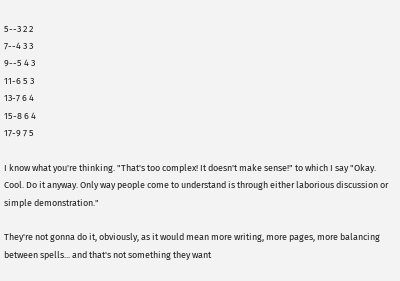5--3 2 2
7--4 3 3
9--5 4 3
11-6 5 3
13-7 6 4
15-8 6 4
17-9 7 5

I know what you're thinking. "That's too complex! It doesn't make sense!" to which I say "Okay. Cool. Do it anyway. Only way people come to understand is through either laborious discussion or simple demonstration."

They're not gonna do it, obviously, as it would mean more writing, more pages, more balancing between spells... and that's not something they want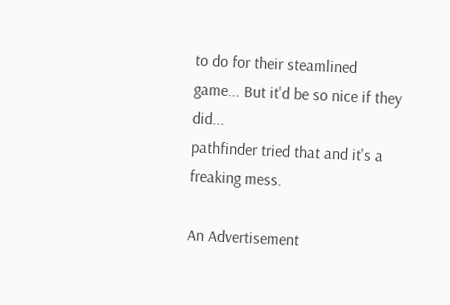to do for their steamlined game... But it'd be so nice if they did...
pathfinder tried that and it's a freaking mess.

An Advertisement